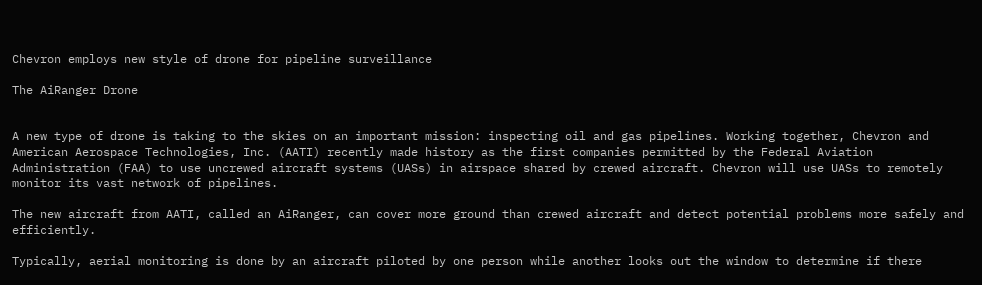Chevron employs new style of drone for pipeline surveillance

The AiRanger Drone


A new type of drone is taking to the skies on an important mission: inspecting oil and gas pipelines. Working together, Chevron and American Aerospace Technologies, Inc. (AATI) recently made history as the first companies permitted by the Federal Aviation Administration (FAA) to use uncrewed aircraft systems (UASs) in airspace shared by crewed aircraft. Chevron will use UASs to remotely monitor its vast network of pipelines.

The new aircraft from AATI, called an AiRanger, can cover more ground than crewed aircraft and detect potential problems more safely and efficiently.

Typically, aerial monitoring is done by an aircraft piloted by one person while another looks out the window to determine if there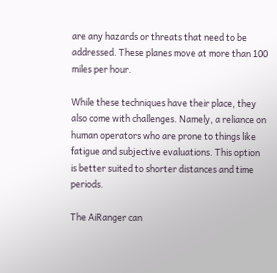are any hazards or threats that need to be addressed. These planes move at more than 100 miles per hour.

While these techniques have their place, they also come with challenges. Namely, a reliance on human operators who are prone to things like fatigue and subjective evaluations. This option is better suited to shorter distances and time periods.

The AiRanger can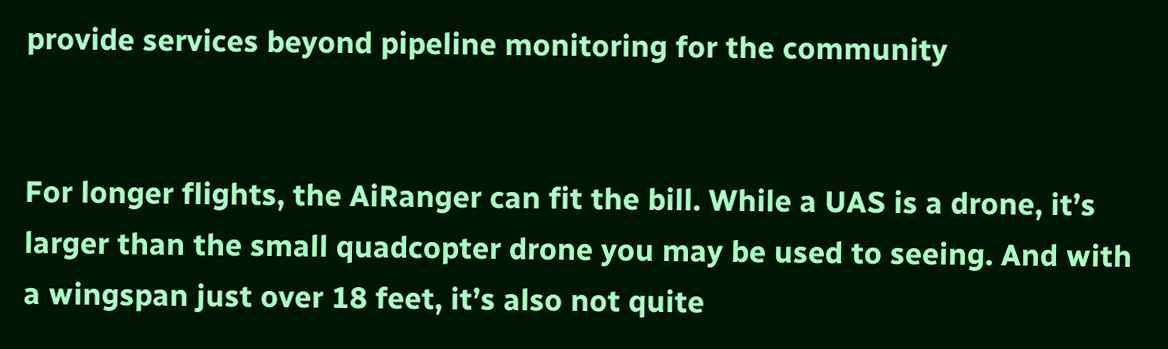provide services beyond pipeline monitoring for the community


For longer flights, the AiRanger can fit the bill. While a UAS is a drone, it’s larger than the small quadcopter drone you may be used to seeing. And with a wingspan just over 18 feet, it’s also not quite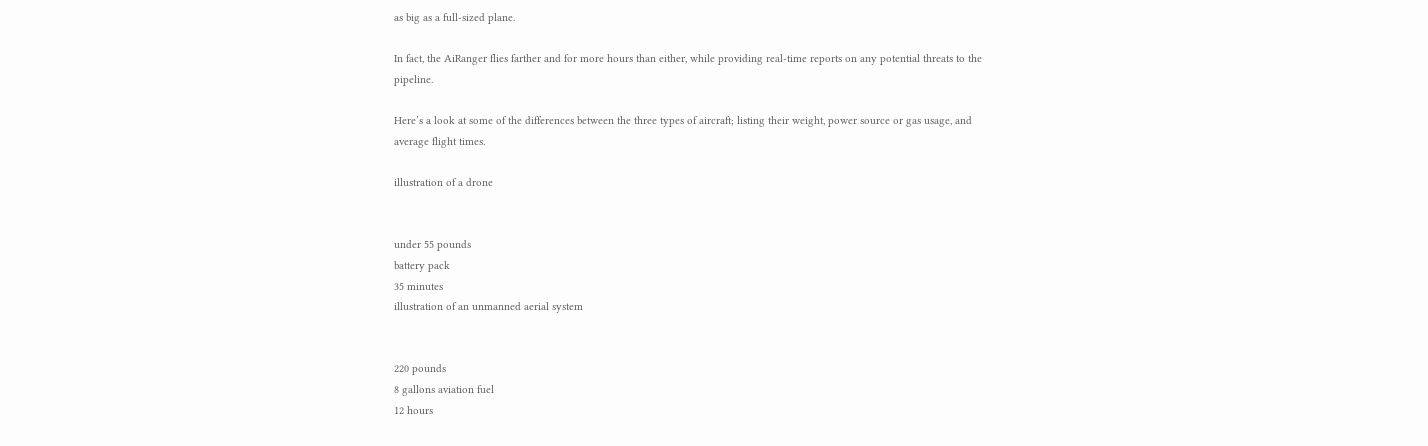as big as a full-sized plane.

In fact, the AiRanger flies farther and for more hours than either, while providing real-time reports on any potential threats to the pipeline.

Here’s a look at some of the differences between the three types of aircraft; listing their weight, power source or gas usage, and average flight times.

illustration of a drone


under 55 pounds
battery pack
35 minutes
illustration of an unmanned aerial system


220 pounds
8 gallons aviation fuel
12 hours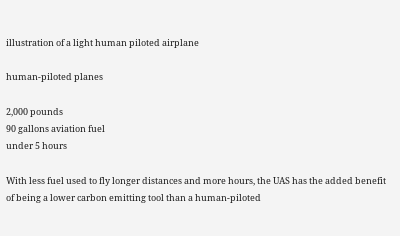illustration of a light human piloted airplane

human-piloted planes

2,000 pounds
90 gallons aviation fuel
under 5 hours

With less fuel used to fly longer distances and more hours, the UAS has the added benefit of being a lower carbon emitting tool than a human-piloted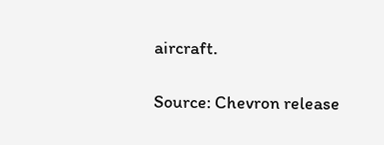aircraft.

Source: Chevron release